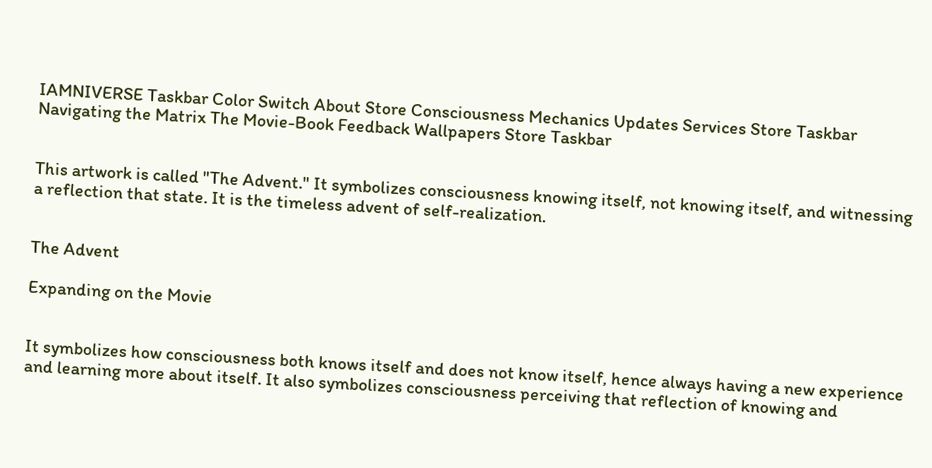IAMNIVERSE Taskbar Color Switch About Store Consciousness Mechanics Updates Services Store Taskbar Navigating the Matrix The Movie-Book Feedback Wallpapers Store Taskbar


This artwork is called "The Advent." It symbolizes consciousness knowing itself, not knowing itself, and witnessing a reflection that state. It is the timeless advent of self-realization.


The Advent

Expanding on the Movie


It symbolizes how consciousness both knows itself and does not know itself, hence always having a new experience and learning more about itself. It also symbolizes consciousness perceiving that reflection of knowing and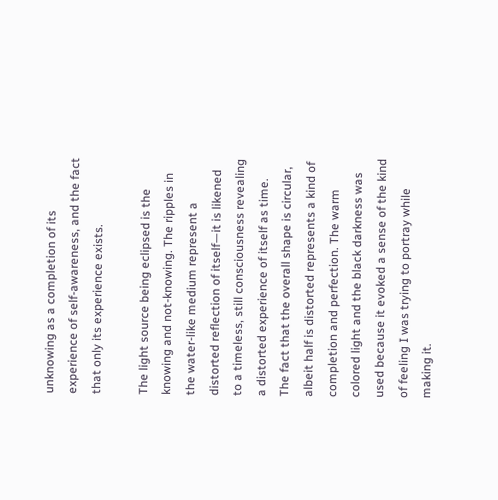unknowing as a completion of its experience of self-awareness, and the fact that only its experience exists.

The light source being eclipsed is the knowing and not-knowing. The ripples in the water-like medium represent a distorted reflection of itself—it is likened to a timeless, still consciousness revealing a distorted experience of itself as time. The fact that the overall shape is circular, albeit half is distorted represents a kind of completion and perfection. The warm colored light and the black darkness was used because it evoked a sense of the kind of feeling I was trying to portray while making it.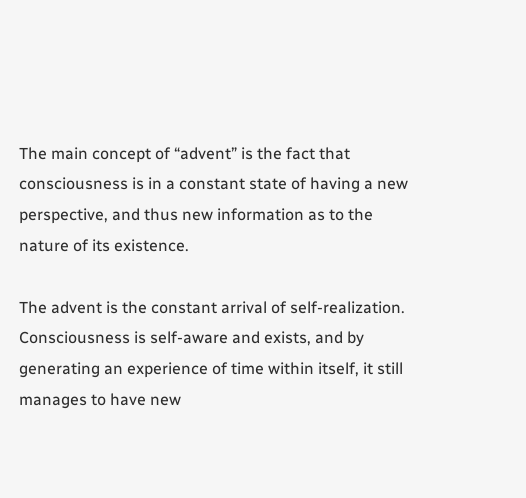The main concept of “advent” is the fact that consciousness is in a constant state of having a new perspective, and thus new information as to the nature of its existence.

The advent is the constant arrival of self-realization. Consciousness is self-aware and exists, and by generating an experience of time within itself, it still manages to have new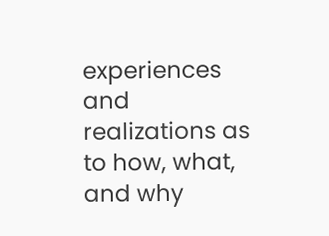experiences and realizations as to how, what, and why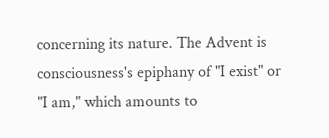concerning its nature. The Advent is consciousness's epiphany of "I exist" or "I am," which amounts to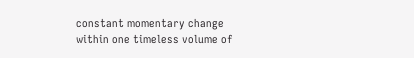constant momentary change within one timeless volume of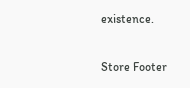existence.

Store Footer